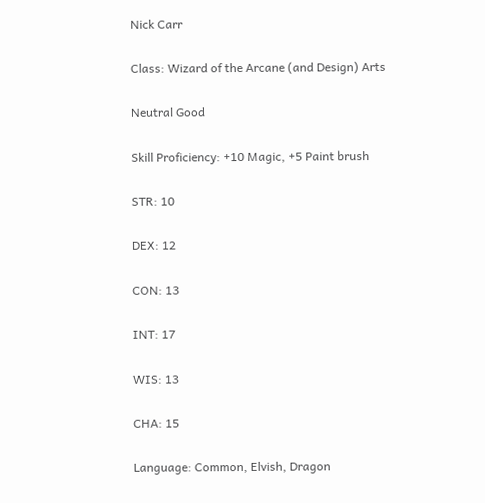Nick Carr

Class: Wizard of the Arcane (and Design) Arts

Neutral Good

Skill Proficiency: +10 Magic, +5 Paint brush

STR: 10

DEX: 12

CON: 13

INT: 17

WIS: 13

CHA: 15

Language: Common, Elvish, Dragon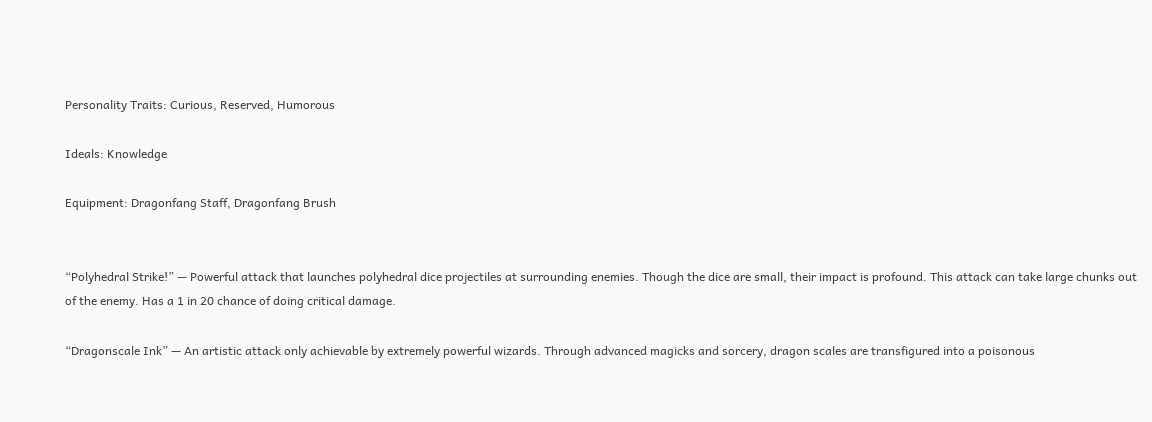Personality Traits: Curious, Reserved, Humorous

Ideals: Knowledge

Equipment: Dragonfang Staff, Dragonfang Brush


“Polyhedral Strike!” — Powerful attack that launches polyhedral dice projectiles at surrounding enemies. Though the dice are small, their impact is profound. This attack can take large chunks out of the enemy. Has a 1 in 20 chance of doing critical damage.

“Dragonscale Ink” — An artistic attack only achievable by extremely powerful wizards. Through advanced magicks and sorcery, dragon scales are transfigured into a poisonous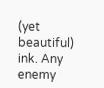(yet beautiful) ink. Any enemy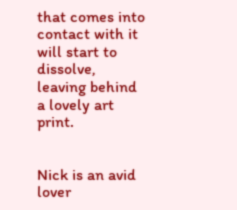that comes into contact with it will start to dissolve, leaving behind a lovely art print.


Nick is an avid lover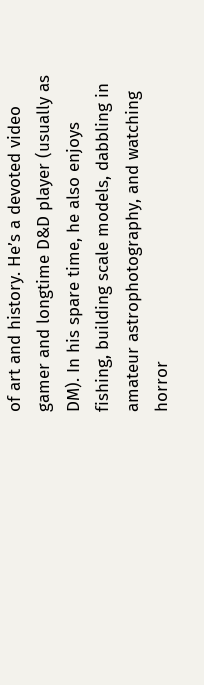of art and history. He’s a devoted video gamer and longtime D&D player (usually as DM). In his spare time, he also enjoys fishing, building scale models, dabbling in amateur astrophotography, and watching horror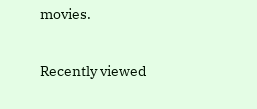movies.

Recently viewed